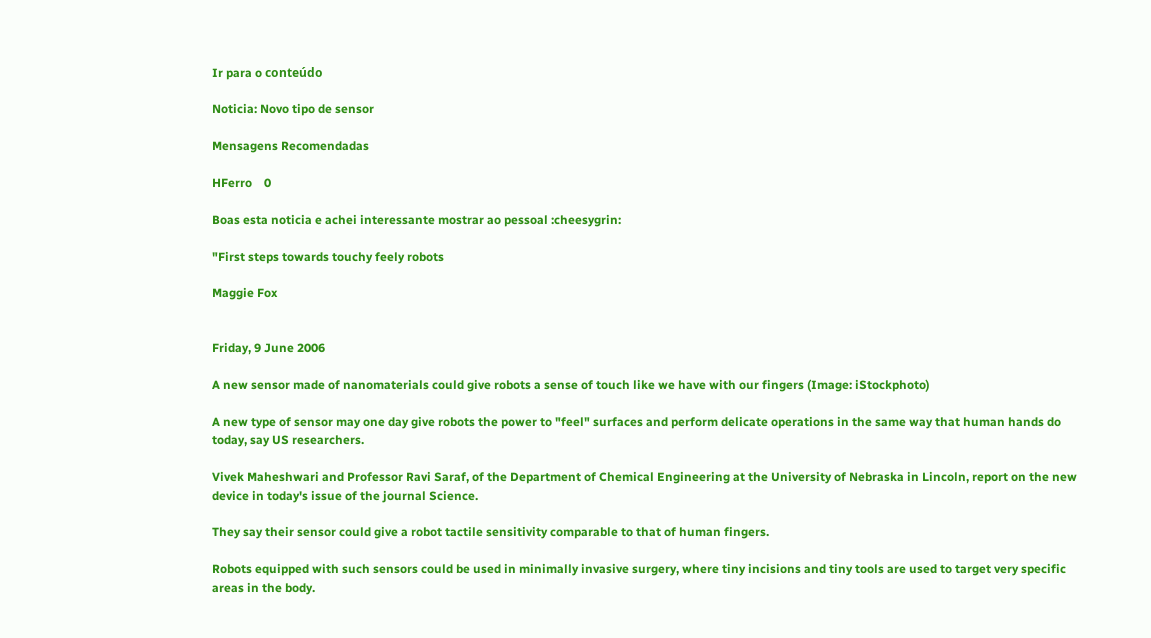Ir para o conteúdo

Noticia: Novo tipo de sensor

Mensagens Recomendadas

HFerro    0

Boas esta noticia e achei interessante mostrar ao pessoal :cheesygrin:

"First steps towards touchy feely robots

Maggie Fox


Friday, 9 June 2006

A new sensor made of nanomaterials could give robots a sense of touch like we have with our fingers (Image: iStockphoto)

A new type of sensor may one day give robots the power to "feel" surfaces and perform delicate operations in the same way that human hands do today, say US researchers.

Vivek Maheshwari and Professor Ravi Saraf, of the Department of Chemical Engineering at the University of Nebraska in Lincoln, report on the new device in today's issue of the journal Science.

They say their sensor could give a robot tactile sensitivity comparable to that of human fingers.

Robots equipped with such sensors could be used in minimally invasive surgery, where tiny incisions and tiny tools are used to target very specific areas in the body.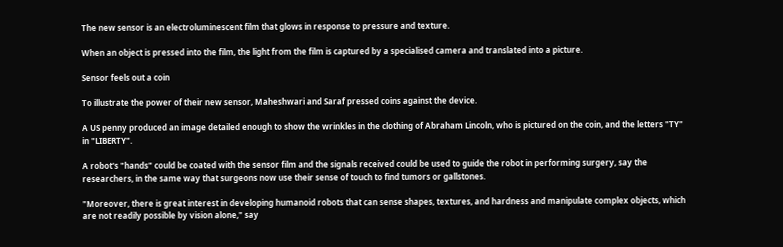The new sensor is an electroluminescent film that glows in response to pressure and texture.

When an object is pressed into the film, the light from the film is captured by a specialised camera and translated into a picture.

Sensor feels out a coin

To illustrate the power of their new sensor, Maheshwari and Saraf pressed coins against the device.

A US penny produced an image detailed enough to show the wrinkles in the clothing of Abraham Lincoln, who is pictured on the coin, and the letters "TY" in "LIBERTY".

A robot's "hands" could be coated with the sensor film and the signals received could be used to guide the robot in performing surgery, say the researchers, in the same way that surgeons now use their sense of touch to find tumors or gallstones.

"Moreover, there is great interest in developing humanoid robots that can sense shapes, textures, and hardness and manipulate complex objects, which are not readily possible by vision alone," say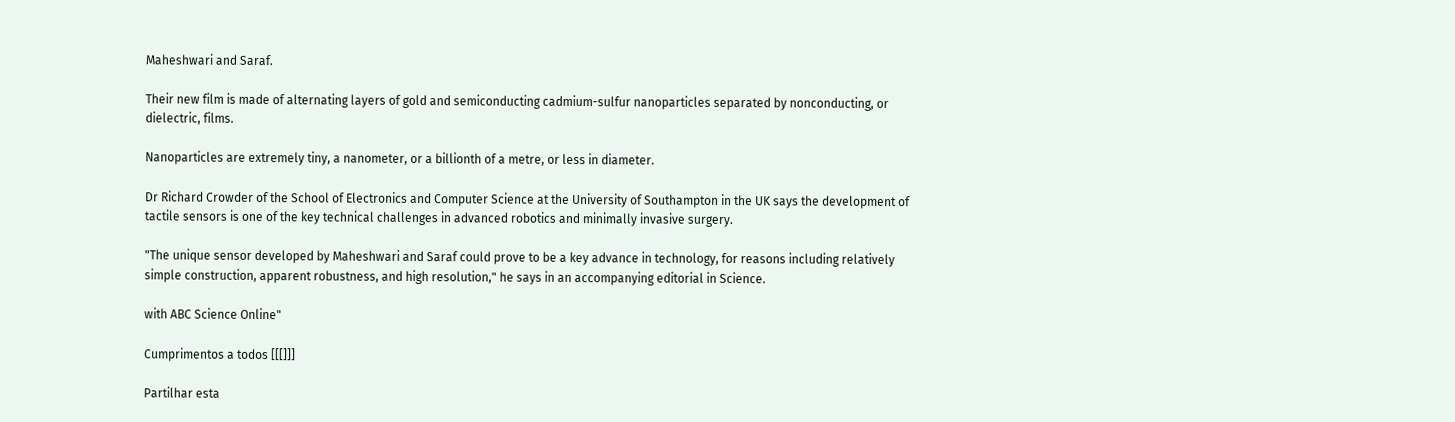Maheshwari and Saraf.

Their new film is made of alternating layers of gold and semiconducting cadmium-sulfur nanoparticles separated by nonconducting, or dielectric, films.

Nanoparticles are extremely tiny, a nanometer, or a billionth of a metre, or less in diameter.

Dr Richard Crowder of the School of Electronics and Computer Science at the University of Southampton in the UK says the development of tactile sensors is one of the key technical challenges in advanced robotics and minimally invasive surgery.

"The unique sensor developed by Maheshwari and Saraf could prove to be a key advance in technology, for reasons including relatively simple construction, apparent robustness, and high resolution," he says in an accompanying editorial in Science.

with ABC Science Online"

Cumprimentos a todos [[[]]]

Partilhar esta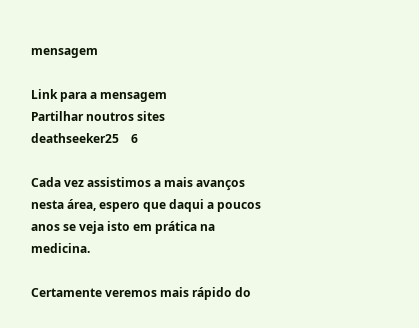mensagem

Link para a mensagem
Partilhar noutros sites
deathseeker25    6

Cada vez assistimos a mais avanços nesta área, espero que daqui a poucos anos se veja isto em prática na medicina.

Certamente veremos mais rápido do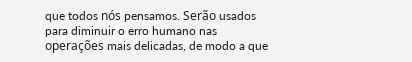que todos nós pensamos. Serão usados para diminuir o erro humano nas operações mais delicadas, de modo a que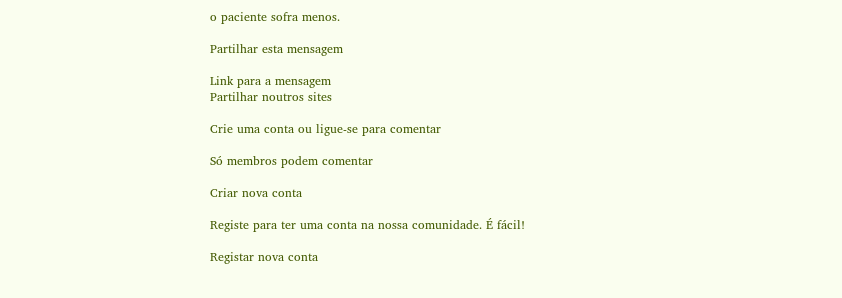o paciente sofra menos.

Partilhar esta mensagem

Link para a mensagem
Partilhar noutros sites

Crie uma conta ou ligue-se para comentar

Só membros podem comentar

Criar nova conta

Registe para ter uma conta na nossa comunidade. É fácil!

Registar nova conta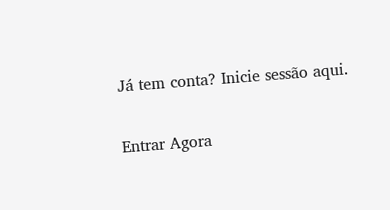Já tem conta? Inicie sessão aqui.

Entrar Agora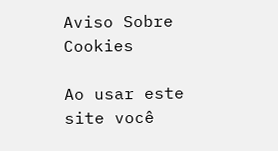Aviso Sobre Cookies

Ao usar este site você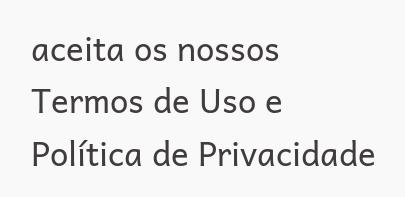aceita os nossos Termos de Uso e Política de Privacidade